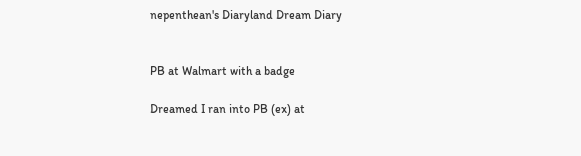nepenthean's Diaryland Dream Diary


PB at Walmart with a badge

Dreamed I ran into PB (ex) at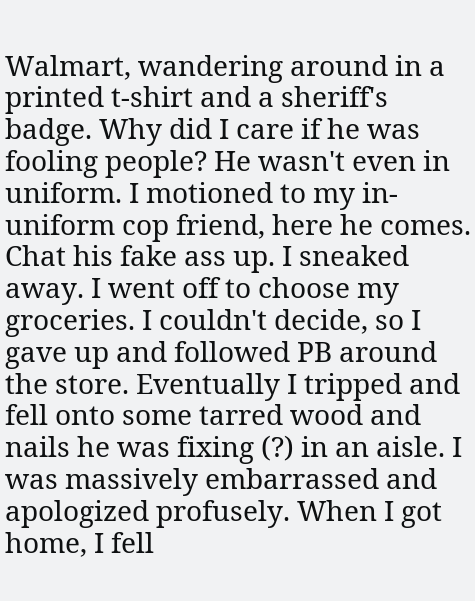Walmart, wandering around in a printed t-shirt and a sheriff's badge. Why did I care if he was fooling people? He wasn't even in uniform. I motioned to my in-uniform cop friend, here he comes. Chat his fake ass up. I sneaked away. I went off to choose my groceries. I couldn't decide, so I gave up and followed PB around the store. Eventually I tripped and fell onto some tarred wood and nails he was fixing (?) in an aisle. I was massively embarrassed and apologized profusely. When I got home, I fell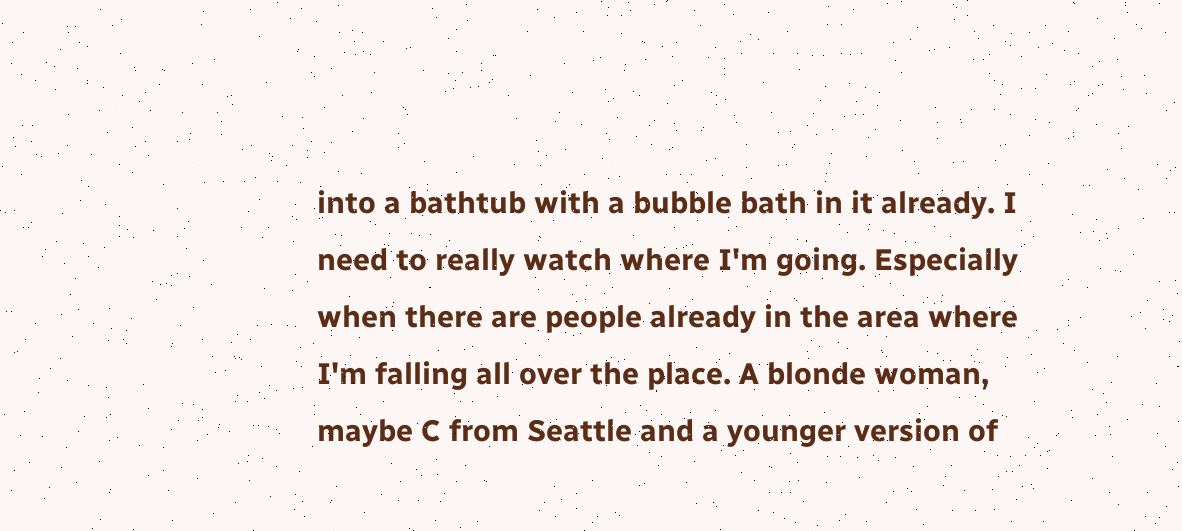into a bathtub with a bubble bath in it already. I need to really watch where I'm going. Especially when there are people already in the area where I'm falling all over the place. A blonde woman, maybe C from Seattle and a younger version of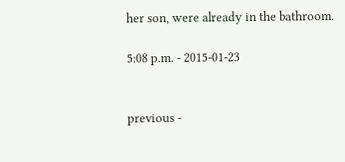her son, were already in the bathroom.

5:08 p.m. - 2015-01-23


previous -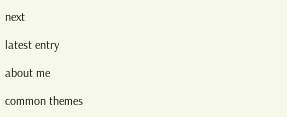next

latest entry

about me

common themes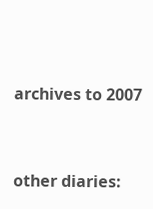archives to 2007




other diaries: